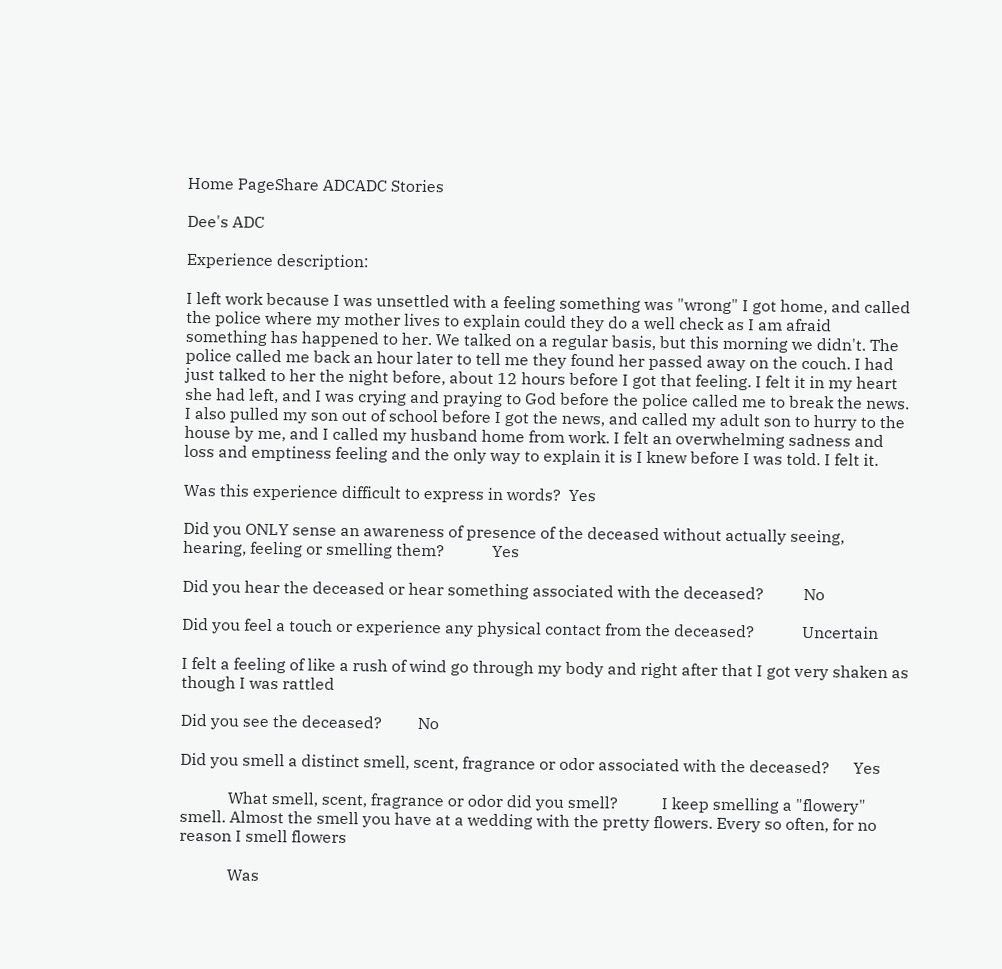Home PageShare ADCADC Stories

Dee's ADC

Experience description:

I left work because I was unsettled with a feeling something was "wrong" I got home, and called the police where my mother lives to explain could they do a well check as I am afraid something has happened to her. We talked on a regular basis, but this morning we didn't. The police called me back an hour later to tell me they found her passed away on the couch. I had just talked to her the night before, about 12 hours before I got that feeling. I felt it in my heart she had left, and I was crying and praying to God before the police called me to break the news. I also pulled my son out of school before I got the news, and called my adult son to hurry to the house by me, and I called my husband home from work. I felt an overwhelming sadness and loss and emptiness feeling and the only way to explain it is I knew before I was told. I felt it.

Was this experience difficult to express in words?  Yes

Did you ONLY sense an awareness of presence of the deceased without actually seeing, hearing, feeling or smelling them?            Yes

Did you hear the deceased or hear something associated with the deceased?          No

Did you feel a touch or experience any physical contact from the deceased?            Uncertain

I felt a feeling of like a rush of wind go through my body and right after that I got very shaken as though I was rattled

Did you see the deceased?         No

Did you smell a distinct smell, scent, fragrance or odor associated with the deceased?      Yes

            What smell, scent, fragrance or odor did you smell?           I keep smelling a "flowery" smell. Almost the smell you have at a wedding with the pretty flowers. Every so often, for no reason I smell flowers

            Was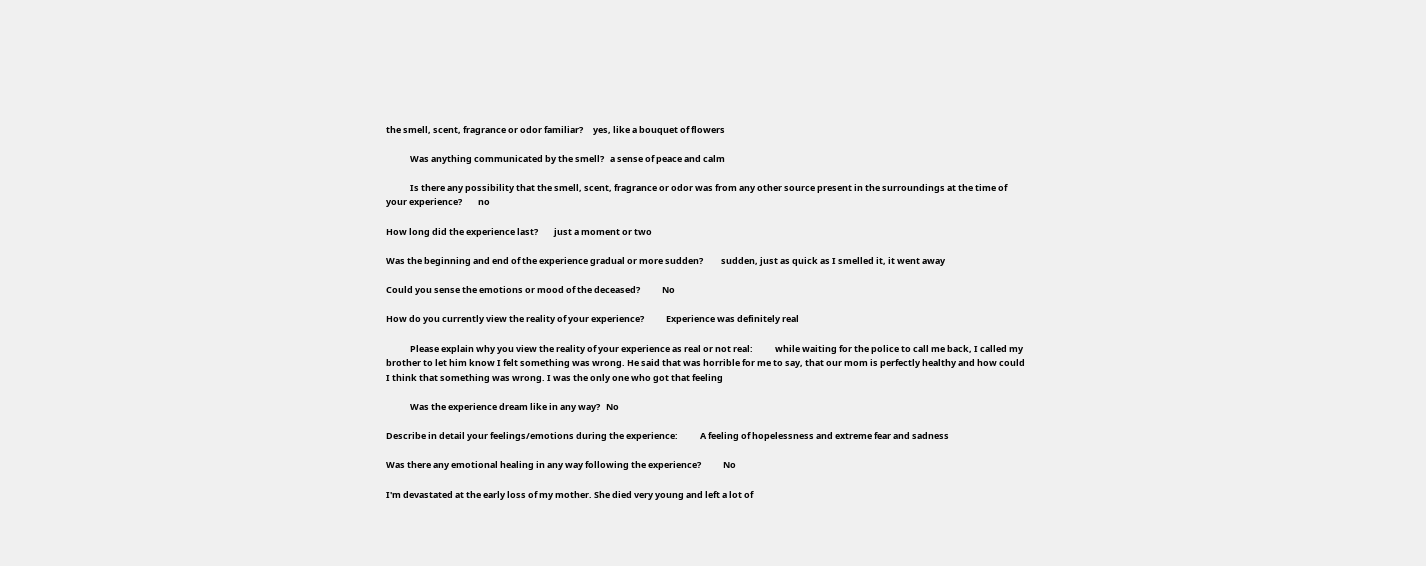the smell, scent, fragrance or odor familiar?     yes, like a bouquet of flowers

            Was anything communicated by the smell?   a sense of peace and calm

            Is there any possibility that the smell, scent, fragrance or odor was from any other source present in the surroundings at the time of your experience?        no

How long did the experience last?        just a moment or two

Was the beginning and end of the experience gradual or more sudden?         sudden, just as quick as I smelled it, it went away

Could you sense the emotions or mood of the deceased?           No

How do you currently view the reality of your experience?           Experience was definitely real

            Please explain why you view the reality of your experience as real or not real:           while waiting for the police to call me back, I called my brother to let him know I felt something was wrong. He said that was horrible for me to say, that our mom is perfectly healthy and how could I think that something was wrong. I was the only one who got that feeling

            Was the experience dream like in any way?   No

Describe in detail your feelings/emotions during the experience:           A feeling of hopelessness and extreme fear and sadness

Was there any emotional healing in any way following the experience?           No

I'm devastated at the early loss of my mother. She died very young and left a lot of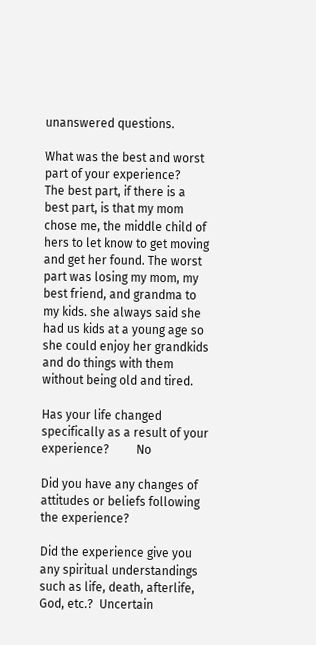unanswered questions.

What was the best and worst part of your experience?      The best part, if there is a best part, is that my mom chose me, the middle child of hers to let know to get moving and get her found. The worst part was losing my mom, my best friend, and grandma to my kids. she always said she had us kids at a young age so she could enjoy her grandkids and do things with them without being old and tired.

Has your life changed specifically as a result of your experience?         No

Did you have any changes of attitudes or beliefs following the experience?

Did the experience give you any spiritual understandings such as life, death, afterlife, God, etc.?  Uncertain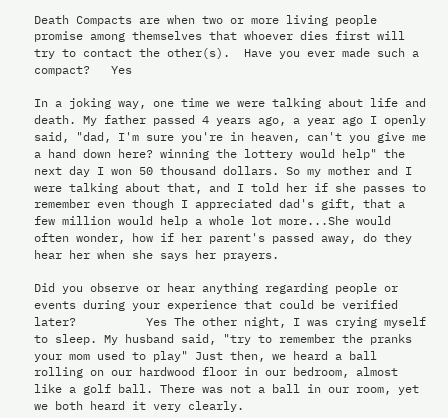Death Compacts are when two or more living people promise among themselves that whoever dies first will try to contact the other(s).  Have you ever made such a compact?   Yes

In a joking way, one time we were talking about life and death. My father passed 4 years ago, a year ago I openly said, "dad, I'm sure you're in heaven, can't you give me a hand down here? winning the lottery would help" the next day I won 50 thousand dollars. So my mother and I were talking about that, and I told her if she passes to remember even though I appreciated dad's gift, that a few million would help a whole lot more...She would often wonder, how if her parent's passed away, do they hear her when she says her prayers.

Did you observe or hear anything regarding people or events during your experience that could be verified later?          Yes The other night, I was crying myself to sleep. My husband said, "try to remember the pranks your mom used to play" Just then, we heard a ball rolling on our hardwood floor in our bedroom, almost like a golf ball. There was not a ball in our room, yet we both heard it very clearly.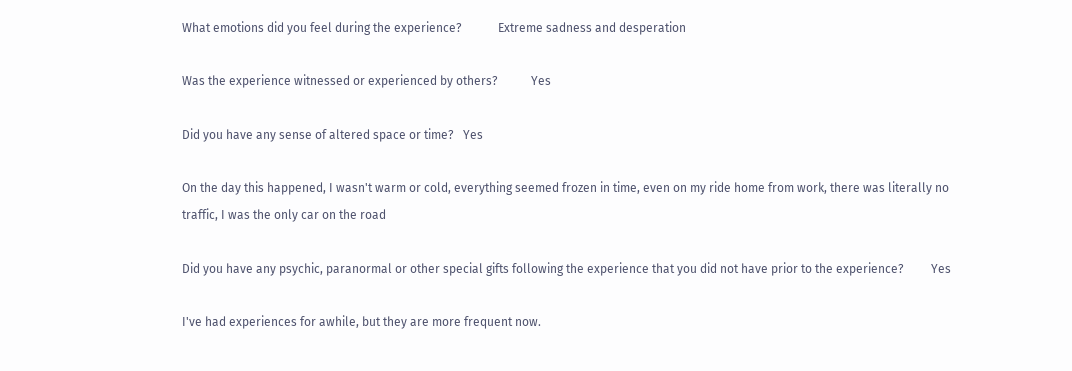What emotions did you feel during the experience?            Extreme sadness and desperation

Was the experience witnessed or experienced by others?           Yes

Did you have any sense of altered space or time?   Yes

On the day this happened, I wasn't warm or cold, everything seemed frozen in time, even on my ride home from work, there was literally no traffic, I was the only car on the road

Did you have any psychic, paranormal or other special gifts following the experience that you did not have prior to the experience?         Yes

I've had experiences for awhile, but they are more frequent now.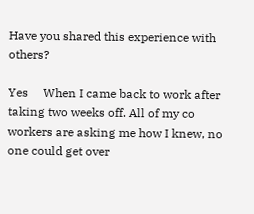Have you shared this experience with others?

Yes     When I came back to work after taking two weeks off. All of my co workers are asking me how I knew, no one could get over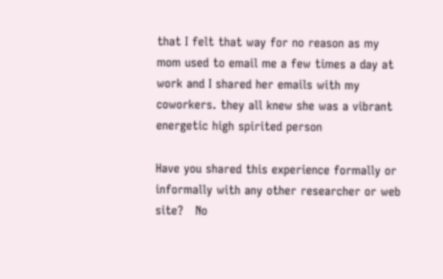that I felt that way for no reason as my mom used to email me a few times a day at work and I shared her emails with my coworkers. they all knew she was a vibrant energetic high spirited person

Have you shared this experience formally or informally with any other researcher or web site?   No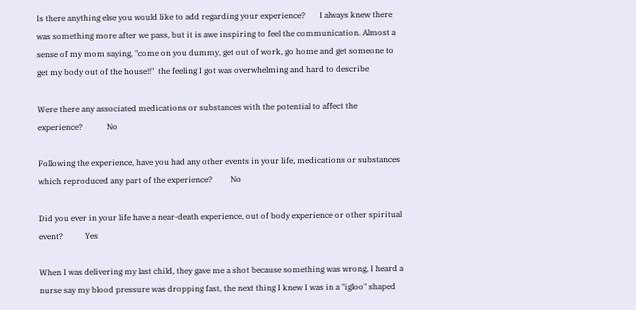Is there anything else you would like to add regarding your experience?       I always knew there was something more after we pass, but it is awe inspiring to feel the communication. Almost a sense of my mom saying, "come on you dummy, get out of work, go home and get someone to get my body out of the house!!"  the feeling I got was overwhelming and hard to describe

Were there any associated medications or substances with the potential to affect the experience?            No

Following the experience, have you had any other events in your life, medications or substances which reproduced any part of the experience?         No

Did you ever in your life have a near-death experience, out of body experience or other spiritual event?           Yes

When I was delivering my last child, they gave me a shot because something was wrong, I heard a nurse say my blood pressure was dropping fast, the next thing I knew I was in a "igloo" shaped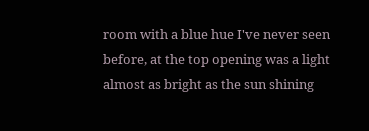room with a blue hue I've never seen before, at the top opening was a light almost as bright as the sun shining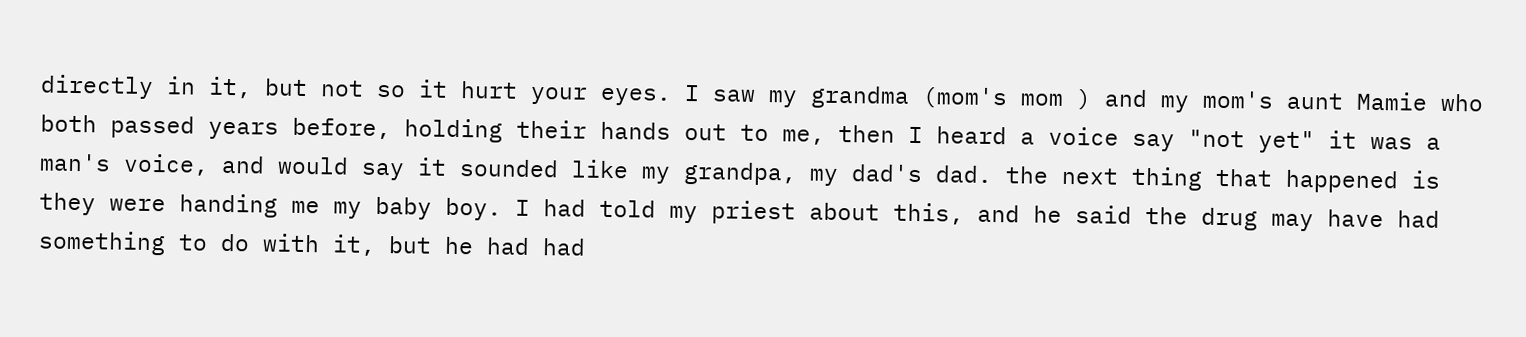directly in it, but not so it hurt your eyes. I saw my grandma (mom's mom ) and my mom's aunt Mamie who both passed years before, holding their hands out to me, then I heard a voice say "not yet" it was a man's voice, and would say it sounded like my grandpa, my dad's dad. the next thing that happened is they were handing me my baby boy. I had told my priest about this, and he said the drug may have had something to do with it, but he had had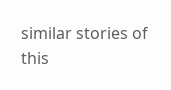similar stories of this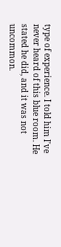type of experience. I told him I've never heard of this blue room. He stated he did, and it was not uncommon.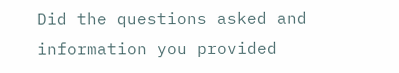Did the questions asked and information you provided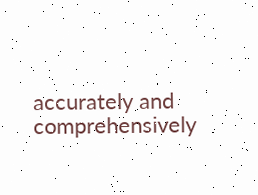accurately and comprehensively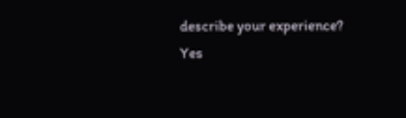describe your experience?               Yes